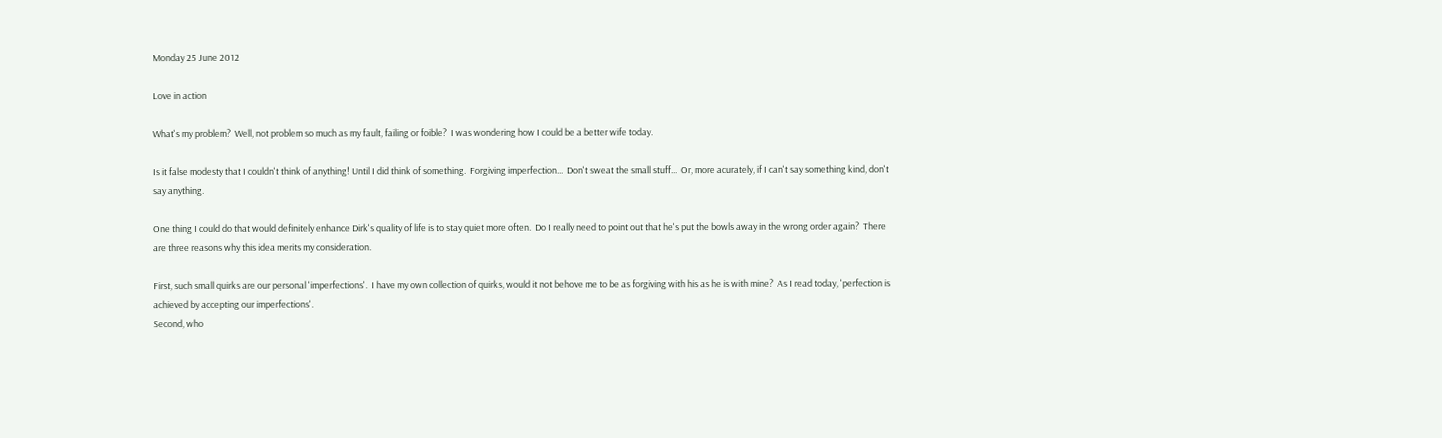Monday 25 June 2012

Love in action

What's my problem?  Well, not problem so much as my fault, failing or foible?  I was wondering how I could be a better wife today.

Is it false modesty that I couldn't think of anything! Until I did think of something.  Forgiving imperfection...  Don't sweat the small stuff...  Or, more acurately, if I can't say something kind, don't say anything.

One thing I could do that would definitely enhance Dirk's quality of life is to stay quiet more often.  Do I really need to point out that he's put the bowls away in the wrong order again?  There are three reasons why this idea merits my consideration.

First, such small quirks are our personal 'imperfections'.  I have my own collection of quirks, would it not behove me to be as forgiving with his as he is with mine?  As I read today, 'perfection is achieved by accepting our imperfections'.
Second, who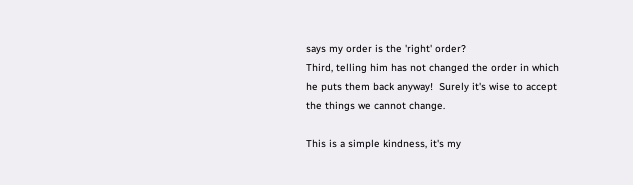says my order is the 'right' order?
Third, telling him has not changed the order in which he puts them back anyway!  Surely it's wise to accept the things we cannot change.

This is a simple kindness, it's my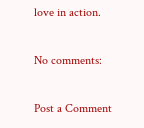love in action.

No comments:

Post a Comment